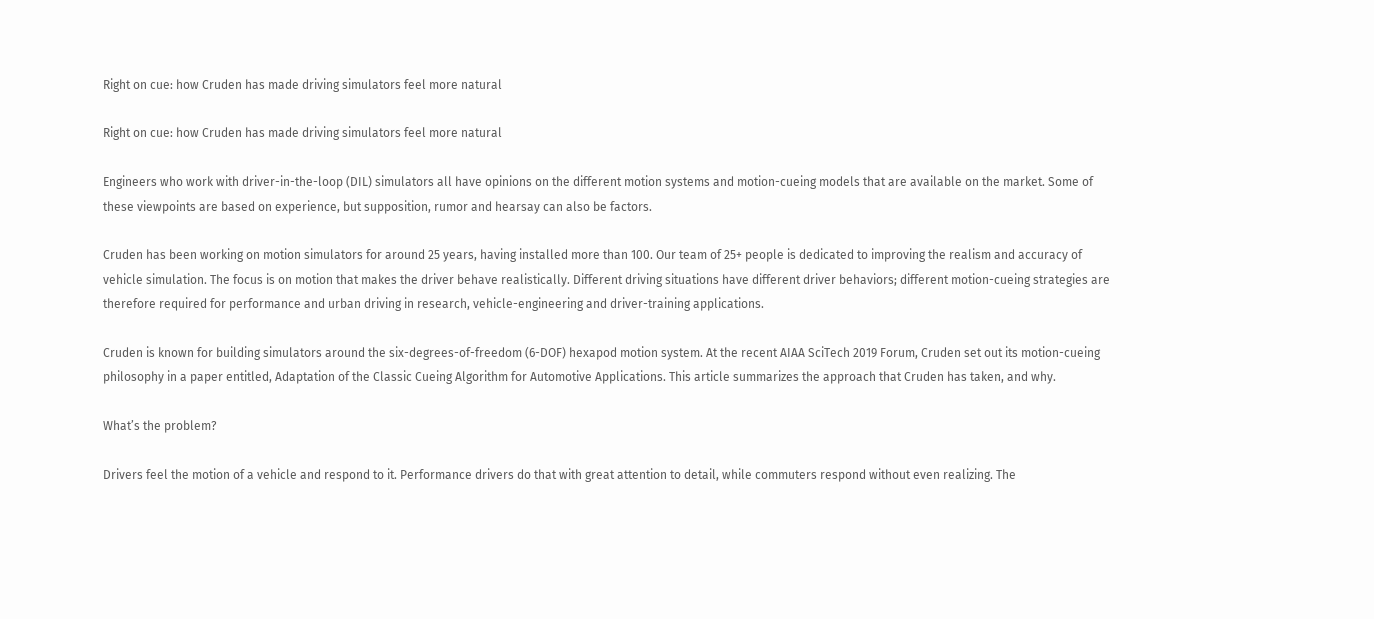Right on cue: how Cruden has made driving simulators feel more natural

Right on cue: how Cruden has made driving simulators feel more natural

Engineers who work with driver-in-the-loop (DIL) simulators all have opinions on the different motion systems and motion-cueing models that are available on the market. Some of these viewpoints are based on experience, but supposition, rumor and hearsay can also be factors.

Cruden has been working on motion simulators for around 25 years, having installed more than 100. Our team of 25+ people is dedicated to improving the realism and accuracy of vehicle simulation. The focus is on motion that makes the driver behave realistically. Different driving situations have different driver behaviors; different motion-cueing strategies are therefore required for performance and urban driving in research, vehicle-engineering and driver-training applications.

Cruden is known for building simulators around the six-degrees-of-freedom (6-DOF) hexapod motion system. At the recent AIAA SciTech 2019 Forum, Cruden set out its motion-cueing philosophy in a paper entitled, Adaptation of the Classic Cueing Algorithm for Automotive Applications. This article summarizes the approach that Cruden has taken, and why.

What’s the problem?

Drivers feel the motion of a vehicle and respond to it. Performance drivers do that with great attention to detail, while commuters respond without even realizing. The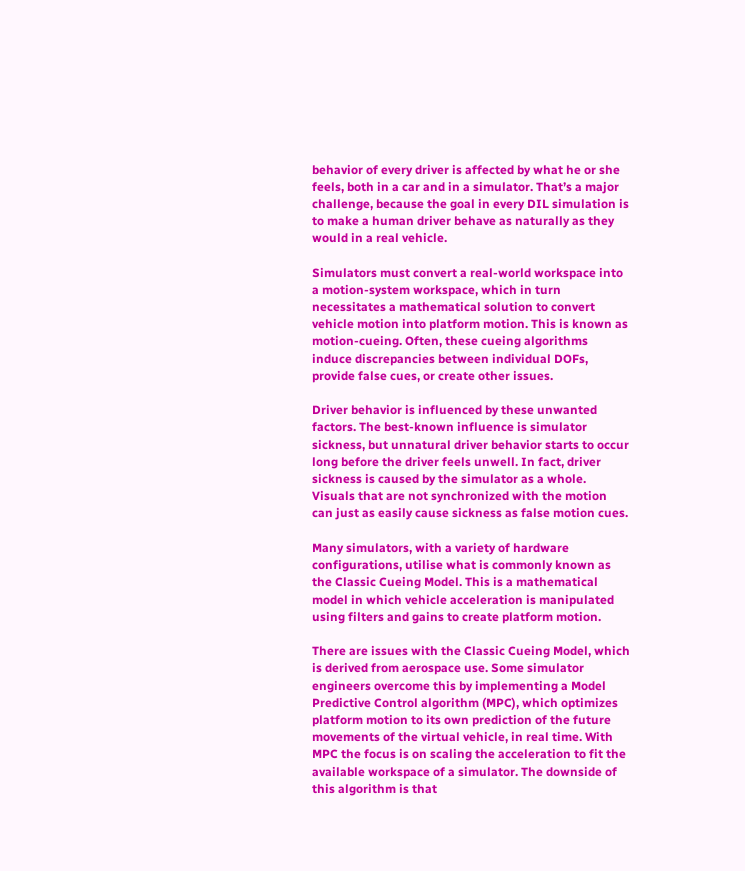behavior of every driver is affected by what he or she feels, both in a car and in a simulator. That’s a major challenge, because the goal in every DIL simulation is to make a human driver behave as naturally as they would in a real vehicle.

Simulators must convert a real-world workspace into a motion-system workspace, which in turn necessitates a mathematical solution to convert vehicle motion into platform motion. This is known as motion-cueing. Often, these cueing algorithms induce discrepancies between individual DOFs, provide false cues, or create other issues.

Driver behavior is influenced by these unwanted factors. The best-known influence is simulator sickness, but unnatural driver behavior starts to occur long before the driver feels unwell. In fact, driver sickness is caused by the simulator as a whole. Visuals that are not synchronized with the motion can just as easily cause sickness as false motion cues.

Many simulators, with a variety of hardware configurations, utilise what is commonly known as the Classic Cueing Model. This is a mathematical model in which vehicle acceleration is manipulated using filters and gains to create platform motion.

There are issues with the Classic Cueing Model, which is derived from aerospace use. Some simulator engineers overcome this by implementing a Model Predictive Control algorithm (MPC), which optimizes platform motion to its own prediction of the future movements of the virtual vehicle, in real time. With MPC the focus is on scaling the acceleration to fit the available workspace of a simulator. The downside of this algorithm is that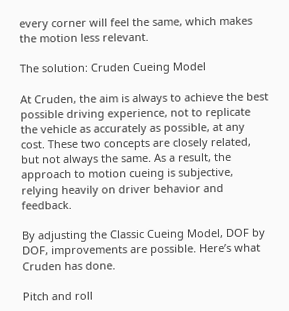every corner will feel the same, which makes the motion less relevant.

The solution: Cruden Cueing Model

At Cruden, the aim is always to achieve the best possible driving experience, not to replicate the vehicle as accurately as possible, at any cost. These two concepts are closely related, but not always the same. As a result, the approach to motion cueing is subjective, relying heavily on driver behavior and feedback.

By adjusting the Classic Cueing Model, DOF by DOF, improvements are possible. Here’s what Cruden has done.

Pitch and roll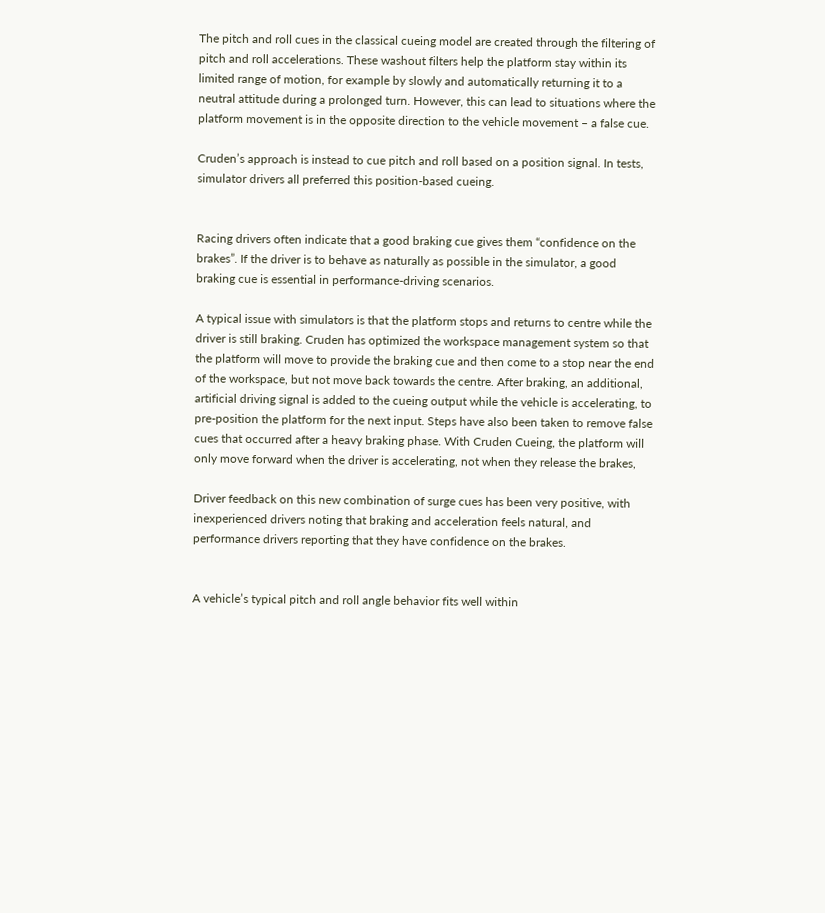The pitch and roll cues in the classical cueing model are created through the filtering of pitch and roll accelerations. These washout filters help the platform stay within its limited range of motion, for example by slowly and automatically returning it to a neutral attitude during a prolonged turn. However, this can lead to situations where the platform movement is in the opposite direction to the vehicle movement – a false cue.

Cruden’s approach is instead to cue pitch and roll based on a position signal. In tests, simulator drivers all preferred this position-based cueing.


Racing drivers often indicate that a good braking cue gives them “confidence on the brakes”. If the driver is to behave as naturally as possible in the simulator, a good braking cue is essential in performance-driving scenarios.

A typical issue with simulators is that the platform stops and returns to centre while the driver is still braking. Cruden has optimized the workspace management system so that the platform will move to provide the braking cue and then come to a stop near the end of the workspace, but not move back towards the centre. After braking, an additional, artificial driving signal is added to the cueing output while the vehicle is accelerating, to pre-position the platform for the next input. Steps have also been taken to remove false cues that occurred after a heavy braking phase. With Cruden Cueing, the platform will only move forward when the driver is accelerating, not when they release the brakes,

Driver feedback on this new combination of surge cues has been very positive, with inexperienced drivers noting that braking and acceleration feels natural, and performance drivers reporting that they have confidence on the brakes.


A vehicle’s typical pitch and roll angle behavior fits well within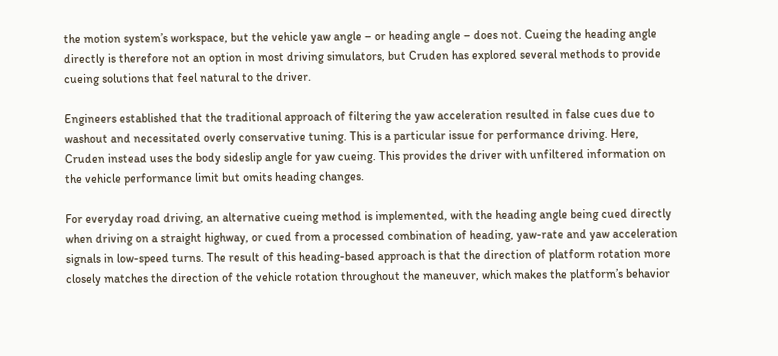the motion system’s workspace, but the vehicle yaw angle – or heading angle – does not. Cueing the heading angle directly is therefore not an option in most driving simulators, but Cruden has explored several methods to provide cueing solutions that feel natural to the driver.

Engineers established that the traditional approach of filtering the yaw acceleration resulted in false cues due to washout and necessitated overly conservative tuning. This is a particular issue for performance driving. Here, Cruden instead uses the body sideslip angle for yaw cueing. This provides the driver with unfiltered information on the vehicle performance limit but omits heading changes.

For everyday road driving, an alternative cueing method is implemented, with the heading angle being cued directly when driving on a straight highway, or cued from a processed combination of heading, yaw-rate and yaw acceleration signals in low-speed turns. The result of this heading-based approach is that the direction of platform rotation more closely matches the direction of the vehicle rotation throughout the maneuver, which makes the platform’s behavior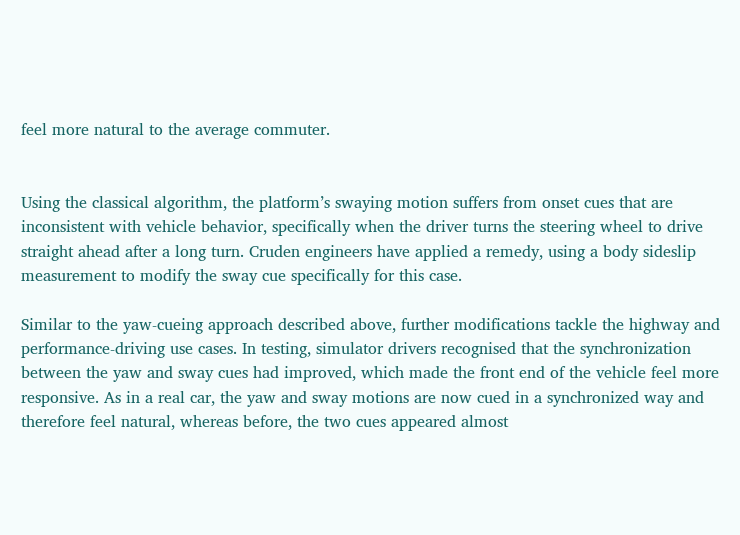feel more natural to the average commuter.


Using the classical algorithm, the platform’s swaying motion suffers from onset cues that are inconsistent with vehicle behavior, specifically when the driver turns the steering wheel to drive straight ahead after a long turn. Cruden engineers have applied a remedy, using a body sideslip measurement to modify the sway cue specifically for this case.

Similar to the yaw-cueing approach described above, further modifications tackle the highway and performance-driving use cases. In testing, simulator drivers recognised that the synchronization between the yaw and sway cues had improved, which made the front end of the vehicle feel more responsive. As in a real car, the yaw and sway motions are now cued in a synchronized way and therefore feel natural, whereas before, the two cues appeared almost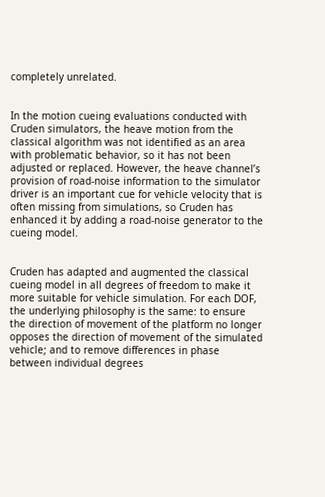completely unrelated.


In the motion cueing evaluations conducted with Cruden simulators, the heave motion from the classical algorithm was not identified as an area with problematic behavior, so it has not been adjusted or replaced. However, the heave channel’s provision of road-noise information to the simulator driver is an important cue for vehicle velocity that is often missing from simulations, so Cruden has enhanced it by adding a road-noise generator to the cueing model.


Cruden has adapted and augmented the classical cueing model in all degrees of freedom to make it more suitable for vehicle simulation. For each DOF, the underlying philosophy is the same: to ensure the direction of movement of the platform no longer opposes the direction of movement of the simulated vehicle; and to remove differences in phase between individual degrees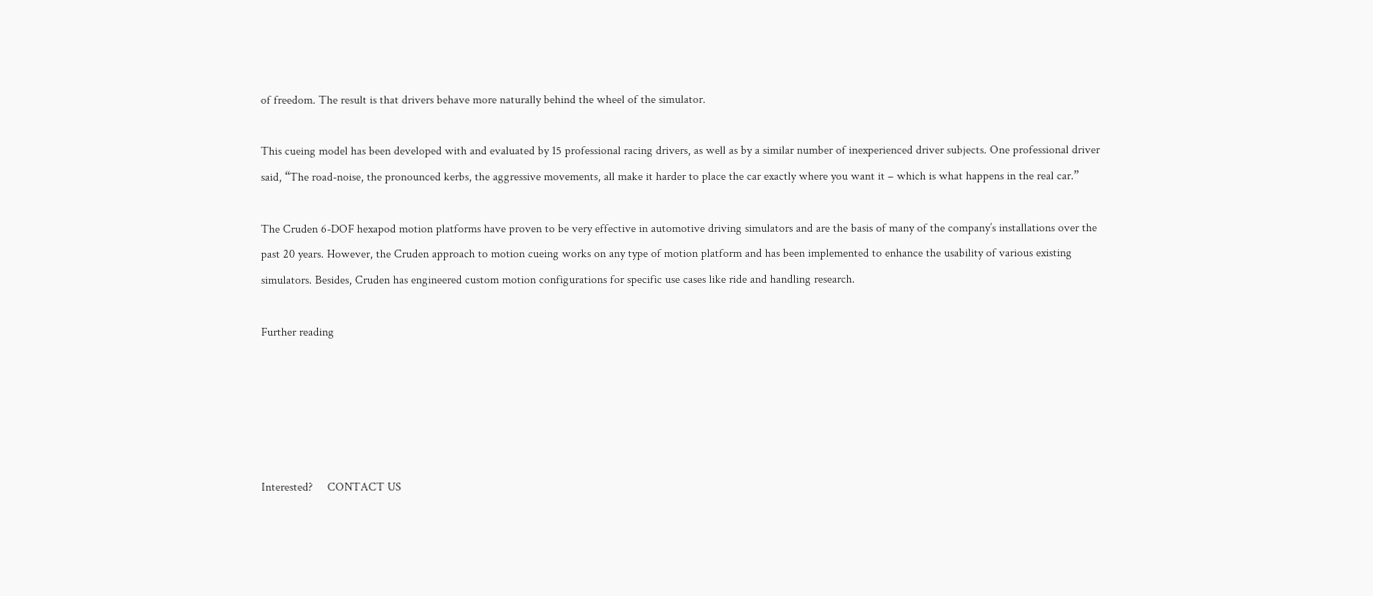of freedom. The result is that drivers behave more naturally behind the wheel of the simulator.

This cueing model has been developed with and evaluated by 15 professional racing drivers, as well as by a similar number of inexperienced driver subjects. One professional driver said, “The road-noise, the pronounced kerbs, the aggressive movements, all make it harder to place the car exactly where you want it – which is what happens in the real car.”

The Cruden 6-DOF hexapod motion platforms have proven to be very effective in automotive driving simulators and are the basis of many of the company’s installations over the past 20 years. However, the Cruden approach to motion cueing works on any type of motion platform and has been implemented to enhance the usability of various existing simulators. Besides, Cruden has engineered custom motion configurations for specific use cases like ride and handling research.

Further reading





Interested?     CONTACT US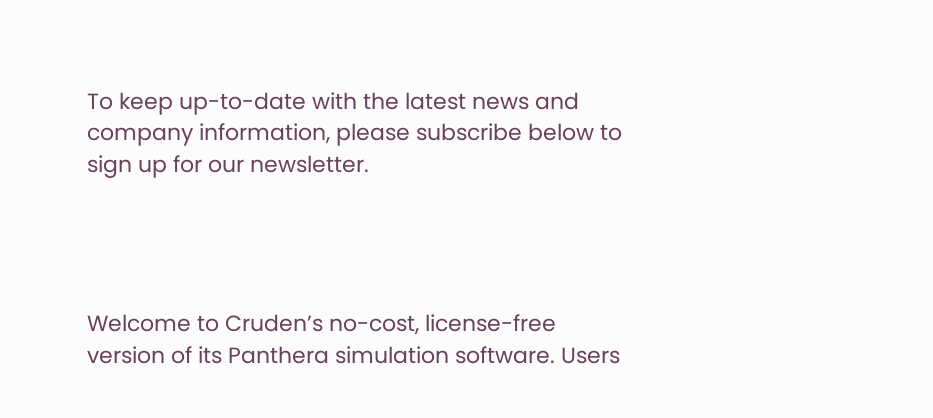To keep up-to-date with the latest news and company information, please subscribe below to sign up for our newsletter.




Welcome to Cruden’s no-cost, license-free version of its Panthera simulation software. Users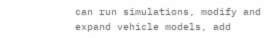can run simulations, modify and expand vehicle models, add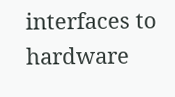interfaces to hardware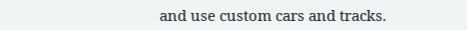and use custom cars and tracks.